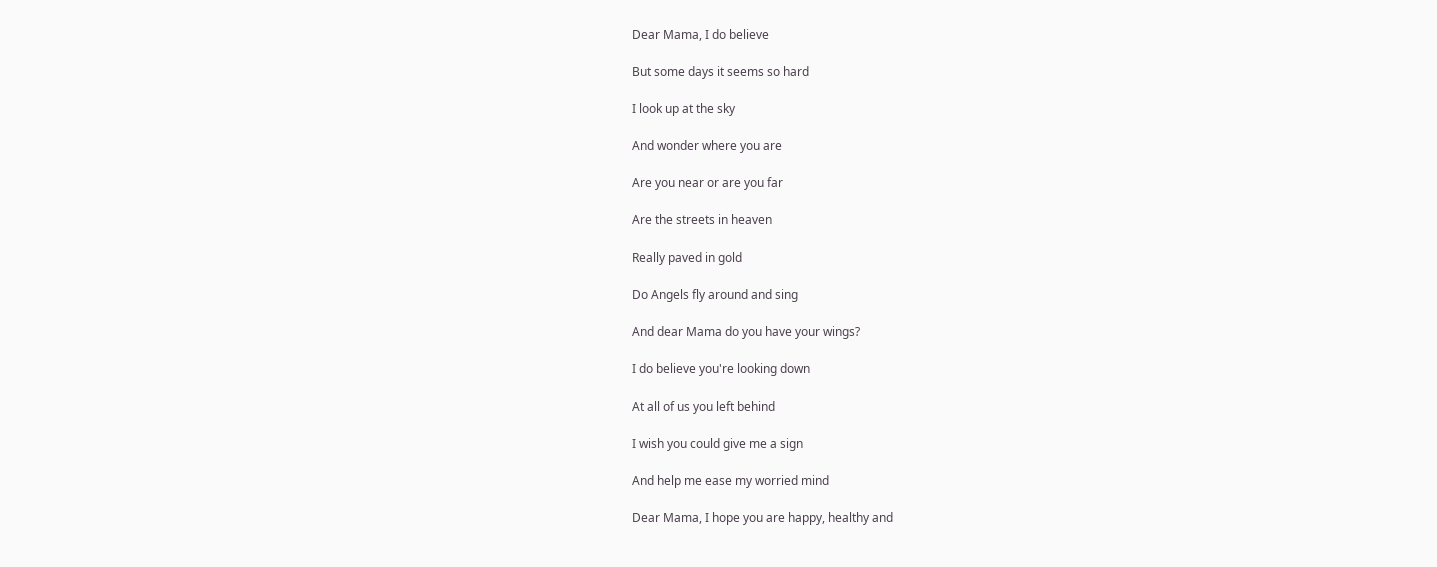Dear Mama, I do believe

But some days it seems so hard

I look up at the sky

And wonder where you are

Are you near or are you far

Are the streets in heaven

Really paved in gold

Do Angels fly around and sing

And dear Mama do you have your wings?

I do believe you're looking down

At all of us you left behind

I wish you could give me a sign

And help me ease my worried mind

Dear Mama, I hope you are happy, healthy and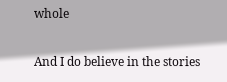whole

And I do believe in the stories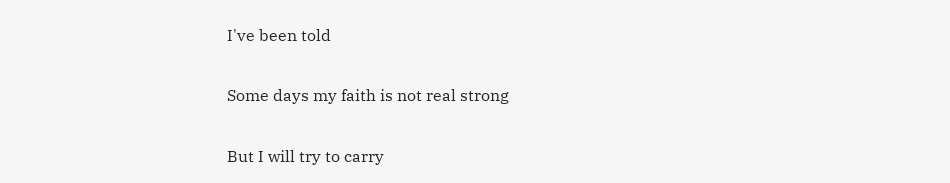I've been told

Some days my faith is not real strong

But I will try to carry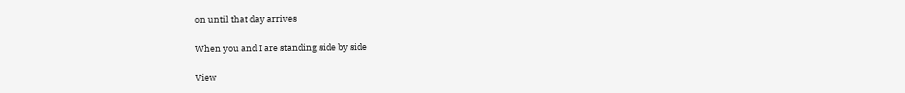on until that day arrives

When you and I are standing side by side

View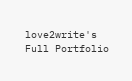love2write's Full Portfolio